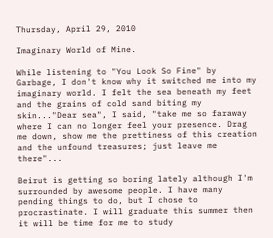Thursday, April 29, 2010

Imaginary World of Mine.

While listening to "You Look So Fine" by Garbage, I don't know why it switched me into my imaginary world. I felt the sea beneath my feet and the grains of cold sand biting my skin..."Dear sea", I said, "take me so faraway where I can no longer feel your presence. Drag me down, show me the prettiness of this creation and the unfound treasures; just leave me there"...

Beirut is getting so boring lately although I'm surrounded by awesome people. I have many pending things to do, but I chose to procrastinate. I will graduate this summer then it will be time for me to study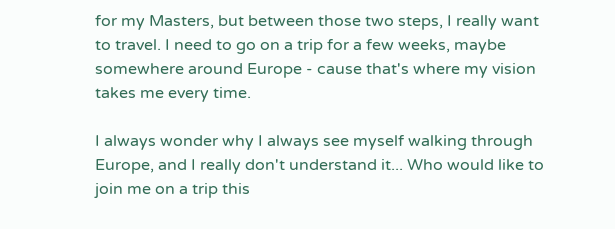for my Masters, but between those two steps, I really want to travel. I need to go on a trip for a few weeks, maybe somewhere around Europe - cause that's where my vision takes me every time.

I always wonder why I always see myself walking through Europe, and I really don't understand it... Who would like to join me on a trip this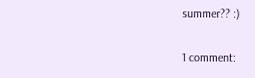summer?? :)

1 comment: